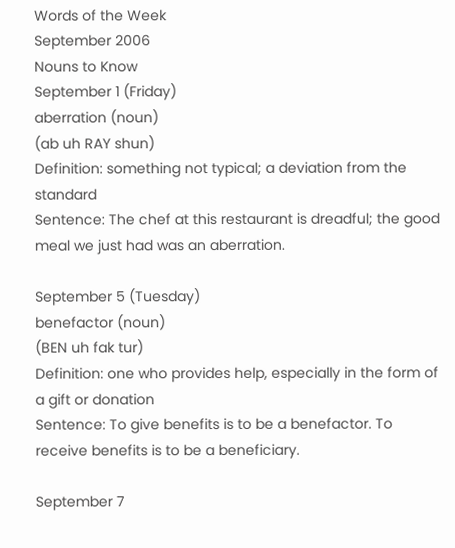Words of the Week
September 2006
Nouns to Know
September 1 (Friday)
aberration (noun)
(ab uh RAY shun)
Definition: something not typical; a deviation from the standard
Sentence: The chef at this restaurant is dreadful; the good meal we just had was an aberration.

September 5 (Tuesday)
benefactor (noun)
(BEN uh fak tur)
Definition: one who provides help, especially in the form of a gift or donation
Sentence: To give benefits is to be a benefactor. To receive benefits is to be a beneficiary.

September 7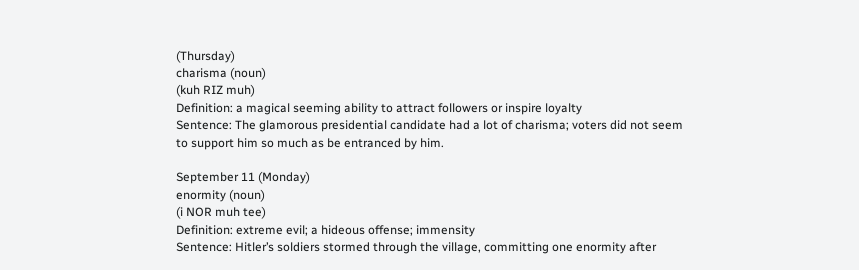(Thursday)
charisma (noun)
(kuh RIZ muh)
Definition: a magical seeming ability to attract followers or inspire loyalty
Sentence: The glamorous presidential candidate had a lot of charisma; voters did not seem to support him so much as be entranced by him.

September 11 (Monday)
enormity (noun)
(i NOR muh tee)
Definition: extreme evil; a hideous offense; immensity
Sentence: Hitler’s soldiers stormed through the village, committing one enormity after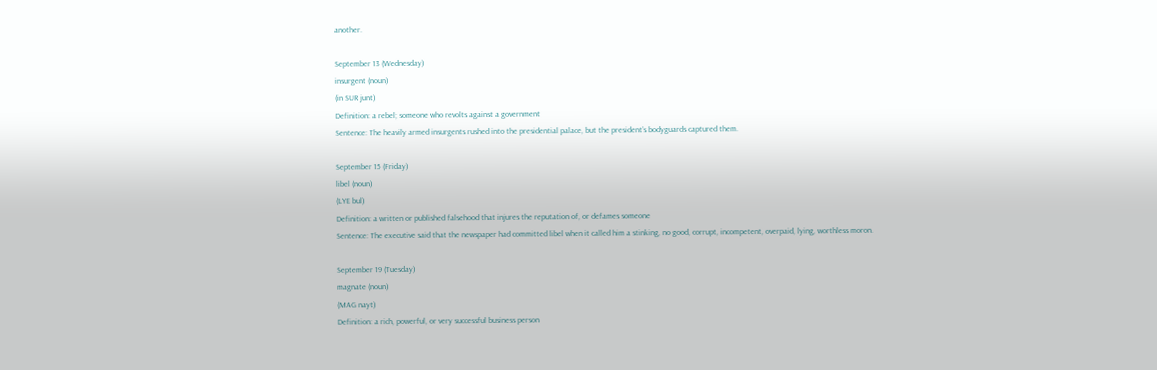another.

September 13 (Wednesday)
insurgent (noun)
(in SUR junt)
Definition: a rebel; someone who revolts against a government
Sentence: The heavily armed insurgents rushed into the presidential palace, but the president’s bodyguards captured them.

September 15 (Friday)
libel (noun)
(LYE bul)
Definition: a written or published falsehood that injures the reputation of, or defames someone
Sentence: The executive said that the newspaper had committed libel when it called him a stinking, no good, corrupt, incompetent, overpaid, lying, worthless moron.

September 19 (Tuesday)
magnate (noun)
(MAG nayt)
Definition: a rich, powerful, or very successful business person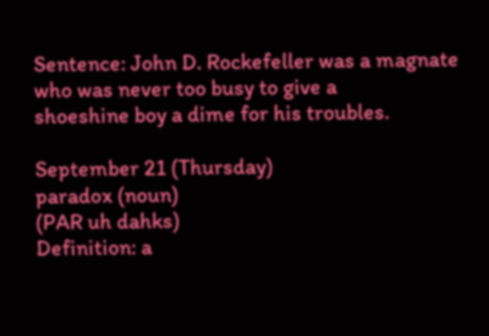Sentence: John D. Rockefeller was a magnate who was never too busy to give a
shoeshine boy a dime for his troubles.

September 21 (Thursday)
paradox (noun)
(PAR uh dahks)
Definition: a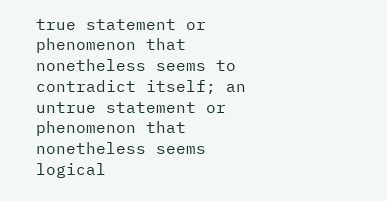true statement or phenomenon that nonetheless seems to contradict itself; an untrue statement or phenomenon that nonetheless seems logical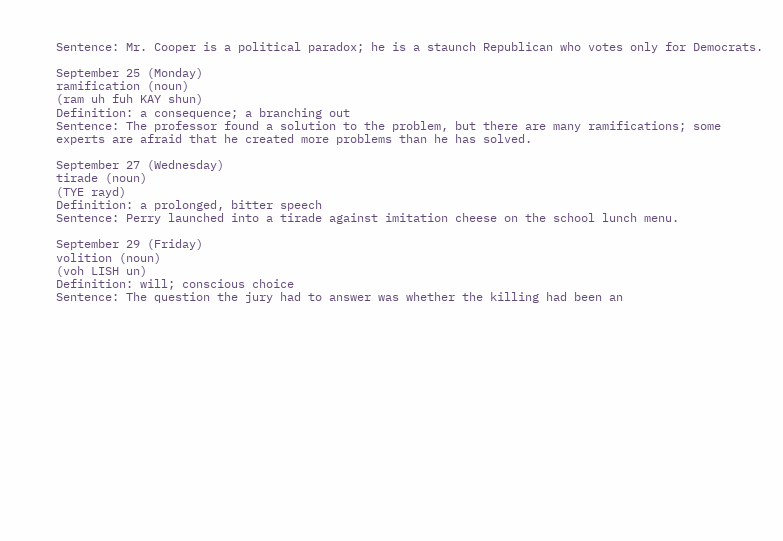Sentence: Mr. Cooper is a political paradox; he is a staunch Republican who votes only for Democrats.

September 25 (Monday)
ramification (noun)
(ram uh fuh KAY shun)
Definition: a consequence; a branching out
Sentence: The professor found a solution to the problem, but there are many ramifications; some experts are afraid that he created more problems than he has solved.

September 27 (Wednesday)
tirade (noun)
(TYE rayd)
Definition: a prolonged, bitter speech
Sentence: Perry launched into a tirade against imitation cheese on the school lunch menu.

September 29 (Friday)
volition (noun)
(voh LISH un)
Definition: will; conscious choice
Sentence: The question the jury had to answer was whether the killing had been an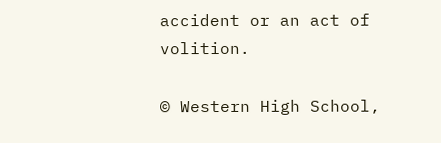accident or an act of volition.

© Western High School,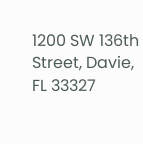1200 SW 136th Street, Davie, FL 33327